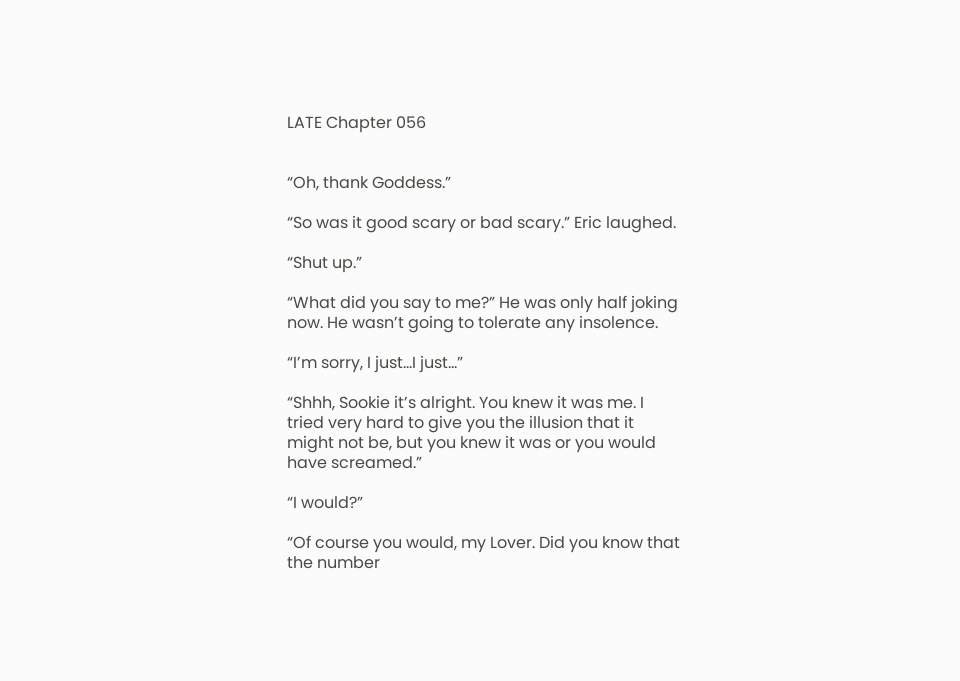LATE Chapter 056


“Oh, thank Goddess.”

“So was it good scary or bad scary.” Eric laughed.

“Shut up.”

“What did you say to me?” He was only half joking now. He wasn’t going to tolerate any insolence.

“I’m sorry, I just…I just…”

“Shhh, Sookie it’s alright. You knew it was me. I tried very hard to give you the illusion that it might not be, but you knew it was or you would have screamed.”

“I would?”

“Of course you would, my Lover. Did you know that the number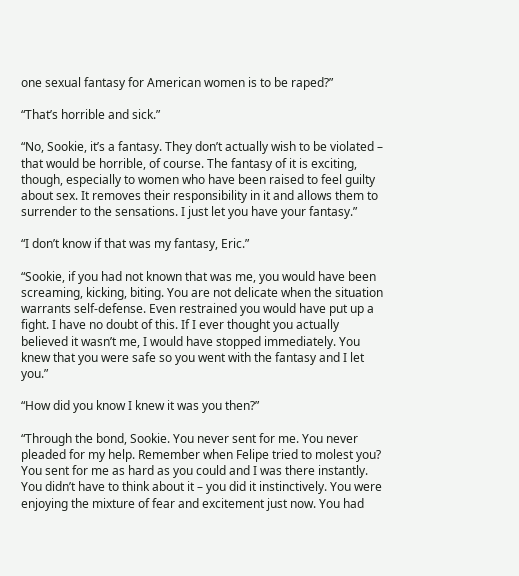one sexual fantasy for American women is to be raped?”

“That’s horrible and sick.”

“No, Sookie, it’s a fantasy. They don’t actually wish to be violated – that would be horrible, of course. The fantasy of it is exciting, though, especially to women who have been raised to feel guilty about sex. It removes their responsibility in it and allows them to surrender to the sensations. I just let you have your fantasy.”

“I don’t know if that was my fantasy, Eric.”

“Sookie, if you had not known that was me, you would have been screaming, kicking, biting. You are not delicate when the situation warrants self-defense. Even restrained you would have put up a fight. I have no doubt of this. If I ever thought you actually believed it wasn’t me, I would have stopped immediately. You knew that you were safe so you went with the fantasy and I let you.”

“How did you know I knew it was you then?”

“Through the bond, Sookie. You never sent for me. You never pleaded for my help. Remember when Felipe tried to molest you? You sent for me as hard as you could and I was there instantly. You didn’t have to think about it – you did it instinctively. You were enjoying the mixture of fear and excitement just now. You had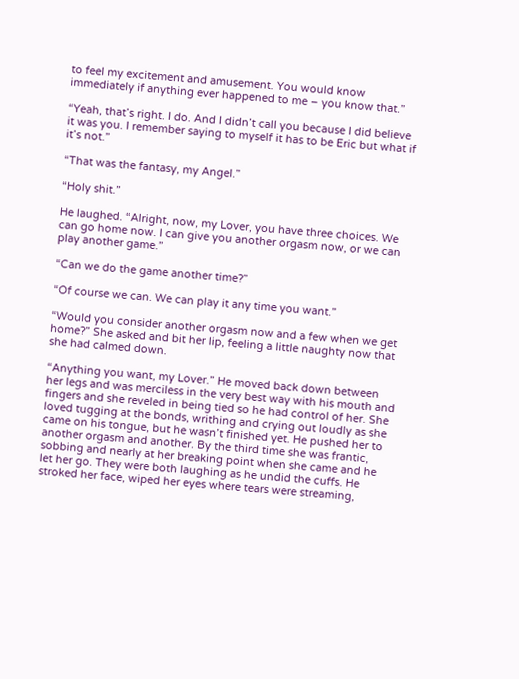to feel my excitement and amusement. You would know immediately if anything ever happened to me – you know that.”

“Yeah, that’s right. I do. And I didn’t call you because I did believe it was you. I remember saying to myself it has to be Eric but what if it’s not.”

“That was the fantasy, my Angel.”

“Holy shit.”

He laughed. “Alright, now, my Lover, you have three choices. We can go home now. I can give you another orgasm now, or we can play another game.”

“Can we do the game another time?”

“Of course we can. We can play it any time you want.”

“Would you consider another orgasm now and a few when we get home?” She asked and bit her lip, feeling a little naughty now that she had calmed down.

“Anything you want, my Lover.” He moved back down between her legs and was merciless in the very best way with his mouth and fingers and she reveled in being tied so he had control of her. She loved tugging at the bonds, writhing and crying out loudly as she came on his tongue, but he wasn’t finished yet. He pushed her to another orgasm and another. By the third time she was frantic, sobbing and nearly at her breaking point when she came and he let her go. They were both laughing as he undid the cuffs. He stroked her face, wiped her eyes where tears were streaming,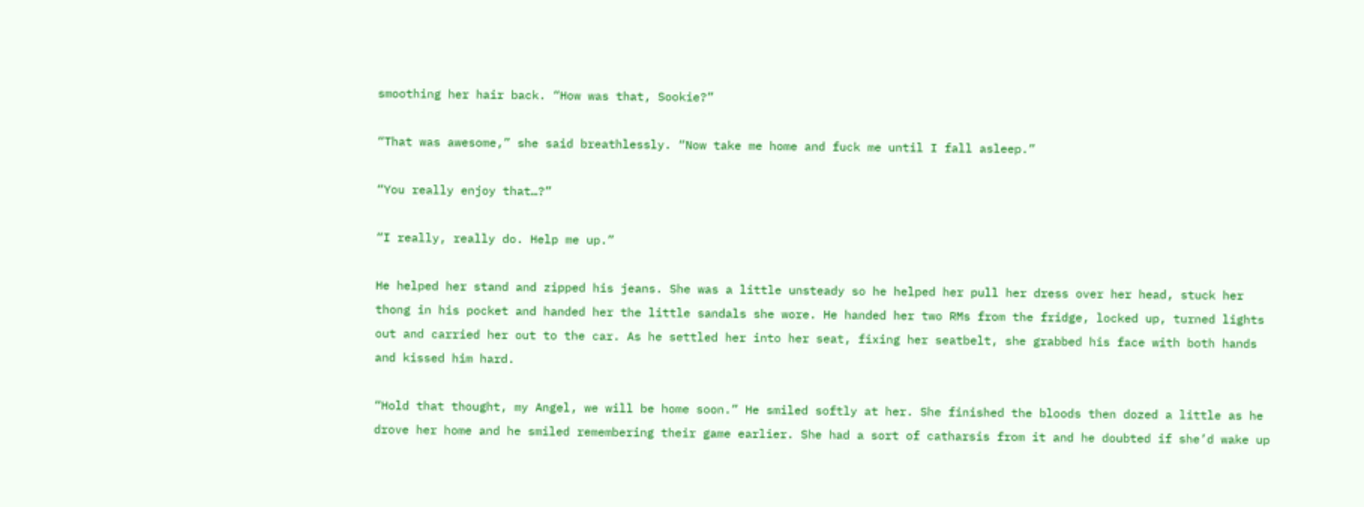smoothing her hair back. “How was that, Sookie?”

“That was awesome,” she said breathlessly. “Now take me home and fuck me until I fall asleep.”

“You really enjoy that…?”

“I really, really do. Help me up.”

He helped her stand and zipped his jeans. She was a little unsteady so he helped her pull her dress over her head, stuck her thong in his pocket and handed her the little sandals she wore. He handed her two RMs from the fridge, locked up, turned lights out and carried her out to the car. As he settled her into her seat, fixing her seatbelt, she grabbed his face with both hands and kissed him hard.

“Hold that thought, my Angel, we will be home soon.” He smiled softly at her. She finished the bloods then dozed a little as he drove her home and he smiled remembering their game earlier. She had a sort of catharsis from it and he doubted if she’d wake up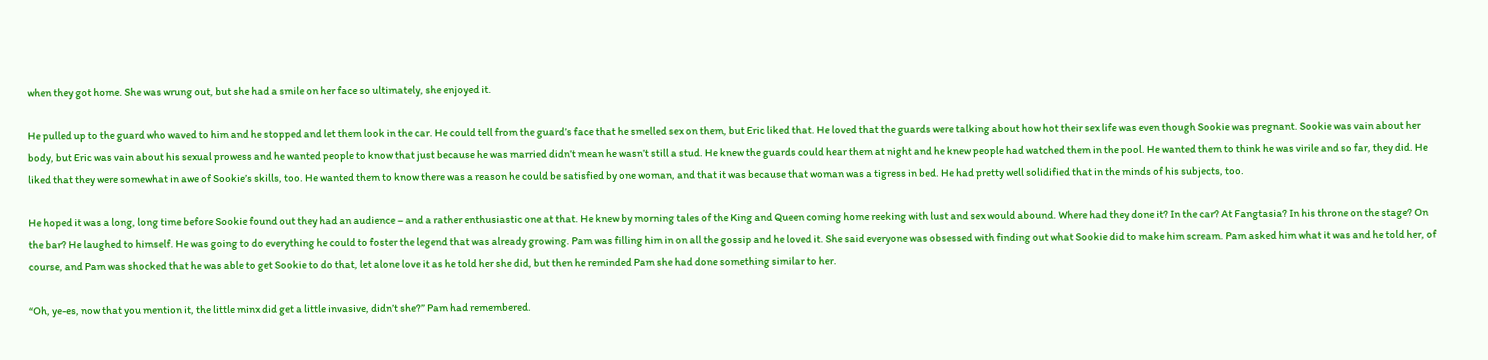when they got home. She was wrung out, but she had a smile on her face so ultimately, she enjoyed it.

He pulled up to the guard who waved to him and he stopped and let them look in the car. He could tell from the guard’s face that he smelled sex on them, but Eric liked that. He loved that the guards were talking about how hot their sex life was even though Sookie was pregnant. Sookie was vain about her body, but Eric was vain about his sexual prowess and he wanted people to know that just because he was married didn’t mean he wasn’t still a stud. He knew the guards could hear them at night and he knew people had watched them in the pool. He wanted them to think he was virile and so far, they did. He liked that they were somewhat in awe of Sookie’s skills, too. He wanted them to know there was a reason he could be satisfied by one woman, and that it was because that woman was a tigress in bed. He had pretty well solidified that in the minds of his subjects, too.

He hoped it was a long, long time before Sookie found out they had an audience – and a rather enthusiastic one at that. He knew by morning tales of the King and Queen coming home reeking with lust and sex would abound. Where had they done it? In the car? At Fangtasia? In his throne on the stage? On the bar? He laughed to himself. He was going to do everything he could to foster the legend that was already growing. Pam was filling him in on all the gossip and he loved it. She said everyone was obsessed with finding out what Sookie did to make him scream. Pam asked him what it was and he told her, of course, and Pam was shocked that he was able to get Sookie to do that, let alone love it as he told her she did, but then he reminded Pam she had done something similar to her.

“Oh, ye-es, now that you mention it, the little minx did get a little invasive, didn’t she?” Pam had remembered.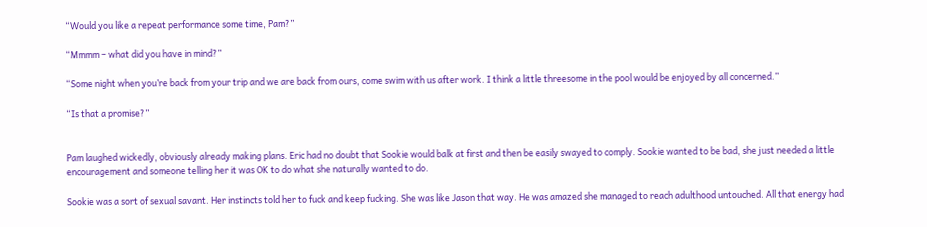“Would you like a repeat performance some time, Pam?”

“Mmmm – what did you have in mind?”

“Some night when you’re back from your trip and we are back from ours, come swim with us after work. I think a little threesome in the pool would be enjoyed by all concerned.”

“Is that a promise?”


Pam laughed wickedly, obviously already making plans. Eric had no doubt that Sookie would balk at first and then be easily swayed to comply. Sookie wanted to be bad, she just needed a little encouragement and someone telling her it was OK to do what she naturally wanted to do.

Sookie was a sort of sexual savant. Her instincts told her to fuck and keep fucking. She was like Jason that way. He was amazed she managed to reach adulthood untouched. All that energy had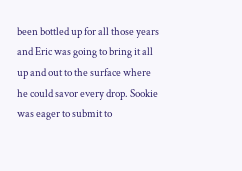been bottled up for all those years and Eric was going to bring it all up and out to the surface where he could savor every drop. Sookie was eager to submit to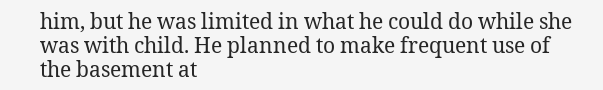him, but he was limited in what he could do while she was with child. He planned to make frequent use of the basement at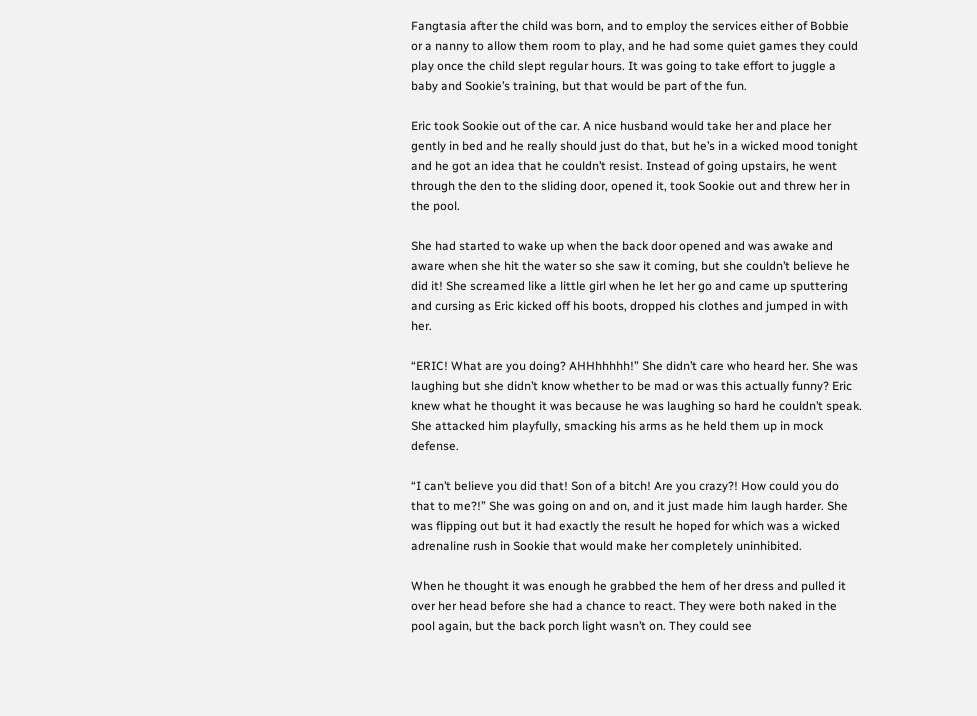Fangtasia after the child was born, and to employ the services either of Bobbie or a nanny to allow them room to play, and he had some quiet games they could play once the child slept regular hours. It was going to take effort to juggle a baby and Sookie’s training, but that would be part of the fun.

Eric took Sookie out of the car. A nice husband would take her and place her gently in bed and he really should just do that, but he’s in a wicked mood tonight and he got an idea that he couldn’t resist. Instead of going upstairs, he went through the den to the sliding door, opened it, took Sookie out and threw her in the pool.

She had started to wake up when the back door opened and was awake and aware when she hit the water so she saw it coming, but she couldn’t believe he did it! She screamed like a little girl when he let her go and came up sputtering and cursing as Eric kicked off his boots, dropped his clothes and jumped in with her.

“ERIC! What are you doing? AHHhhhhh!” She didn’t care who heard her. She was laughing but she didn’t know whether to be mad or was this actually funny? Eric knew what he thought it was because he was laughing so hard he couldn’t speak. She attacked him playfully, smacking his arms as he held them up in mock defense.

“I can’t believe you did that! Son of a bitch! Are you crazy?! How could you do that to me?!” She was going on and on, and it just made him laugh harder. She was flipping out but it had exactly the result he hoped for which was a wicked adrenaline rush in Sookie that would make her completely uninhibited.

When he thought it was enough he grabbed the hem of her dress and pulled it over her head before she had a chance to react. They were both naked in the pool again, but the back porch light wasn’t on. They could see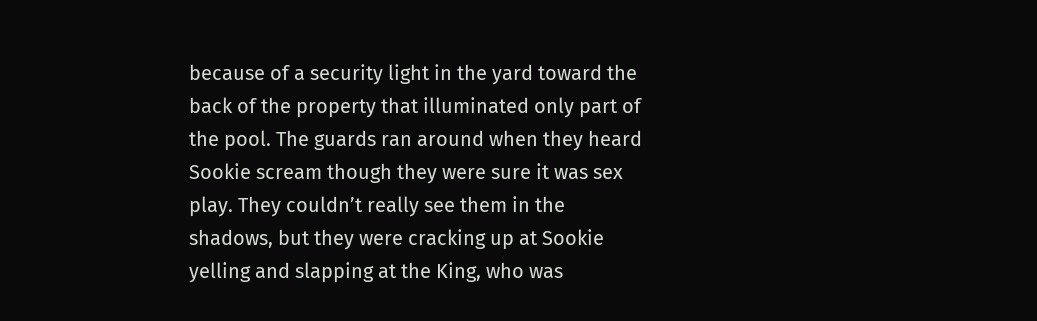because of a security light in the yard toward the back of the property that illuminated only part of the pool. The guards ran around when they heard Sookie scream though they were sure it was sex play. They couldn’t really see them in the shadows, but they were cracking up at Sookie yelling and slapping at the King, who was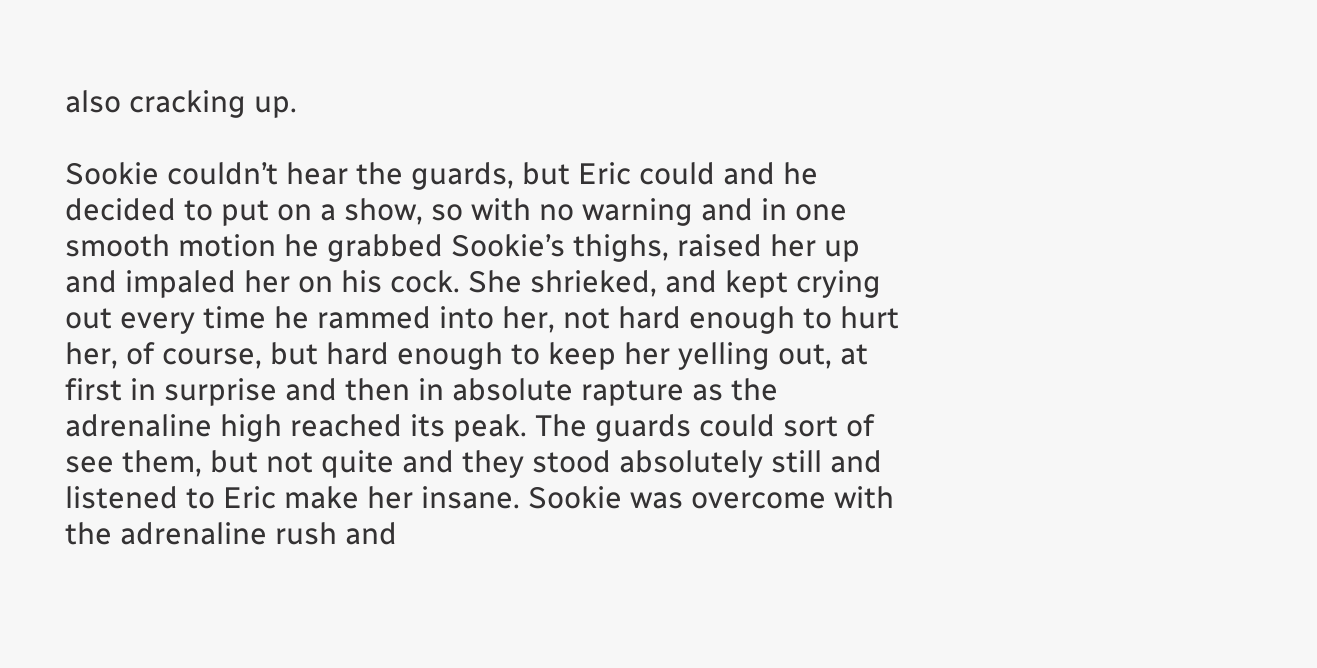also cracking up.

Sookie couldn’t hear the guards, but Eric could and he decided to put on a show, so with no warning and in one smooth motion he grabbed Sookie’s thighs, raised her up and impaled her on his cock. She shrieked, and kept crying out every time he rammed into her, not hard enough to hurt her, of course, but hard enough to keep her yelling out, at first in surprise and then in absolute rapture as the adrenaline high reached its peak. The guards could sort of see them, but not quite and they stood absolutely still and listened to Eric make her insane. Sookie was overcome with the adrenaline rush and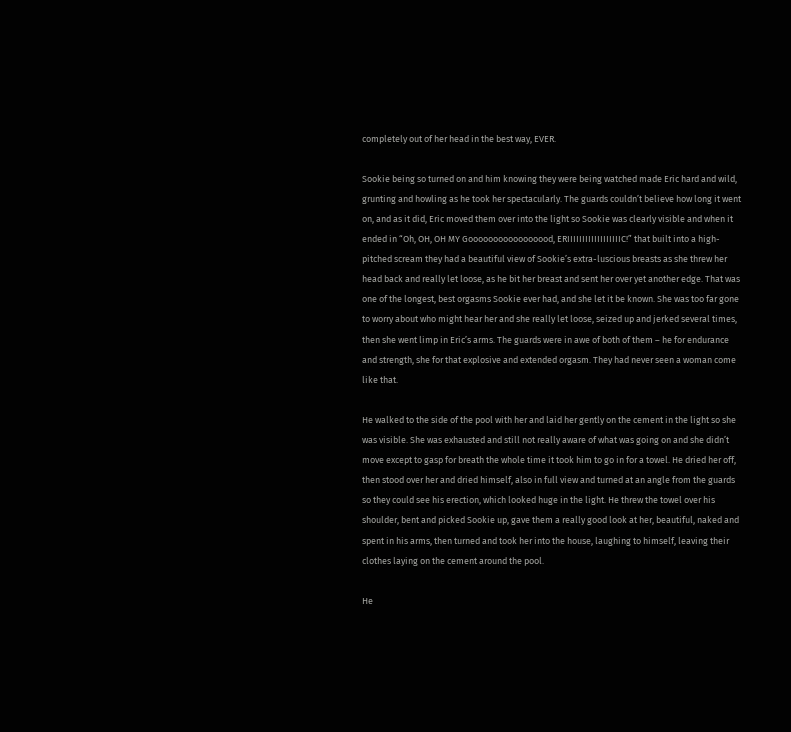completely out of her head in the best way, EVER.

Sookie being so turned on and him knowing they were being watched made Eric hard and wild, grunting and howling as he took her spectacularly. The guards couldn’t believe how long it went on, and as it did, Eric moved them over into the light so Sookie was clearly visible and when it ended in “Oh, OH, OH MY Gooooooooooooooood, ERIIIIIIIIIIIIIIIIIIC!” that built into a high-pitched scream they had a beautiful view of Sookie’s extra-luscious breasts as she threw her head back and really let loose, as he bit her breast and sent her over yet another edge. That was one of the longest, best orgasms Sookie ever had, and she let it be known. She was too far gone to worry about who might hear her and she really let loose, seized up and jerked several times, then she went limp in Eric’s arms. The guards were in awe of both of them – he for endurance and strength, she for that explosive and extended orgasm. They had never seen a woman come like that.

He walked to the side of the pool with her and laid her gently on the cement in the light so she was visible. She was exhausted and still not really aware of what was going on and she didn’t move except to gasp for breath the whole time it took him to go in for a towel. He dried her off, then stood over her and dried himself, also in full view and turned at an angle from the guards so they could see his erection, which looked huge in the light. He threw the towel over his shoulder, bent and picked Sookie up, gave them a really good look at her, beautiful, naked and spent in his arms, then turned and took her into the house, laughing to himself, leaving their clothes laying on the cement around the pool.

He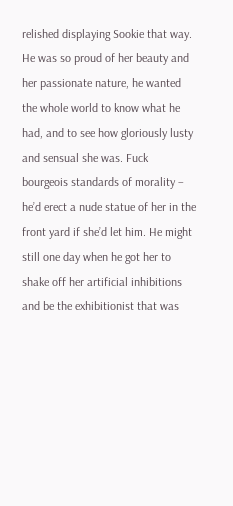relished displaying Sookie that way. He was so proud of her beauty and her passionate nature, he wanted the whole world to know what he had, and to see how gloriously lusty and sensual she was. Fuck bourgeois standards of morality – he’d erect a nude statue of her in the front yard if she’d let him. He might still one day when he got her to shake off her artificial inhibitions and be the exhibitionist that was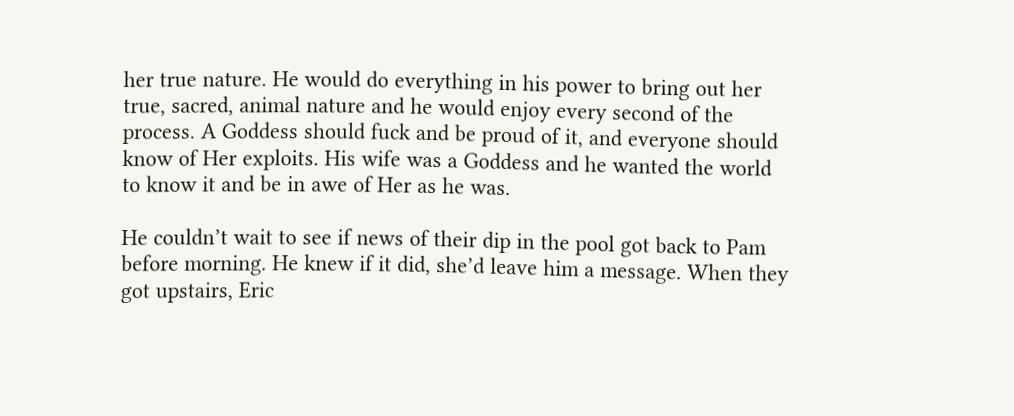her true nature. He would do everything in his power to bring out her true, sacred, animal nature and he would enjoy every second of the process. A Goddess should fuck and be proud of it, and everyone should know of Her exploits. His wife was a Goddess and he wanted the world to know it and be in awe of Her as he was.

He couldn’t wait to see if news of their dip in the pool got back to Pam before morning. He knew if it did, she’d leave him a message. When they got upstairs, Eric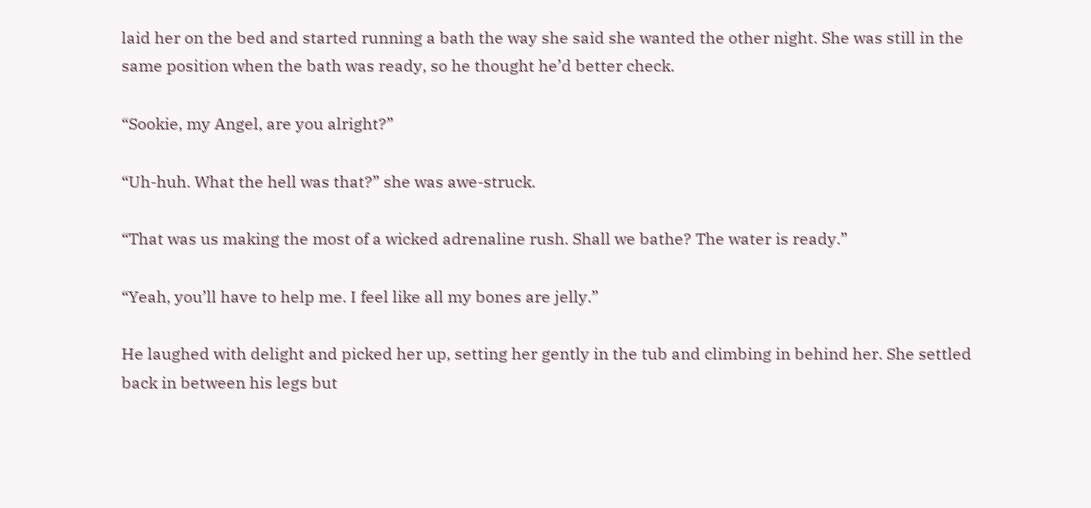laid her on the bed and started running a bath the way she said she wanted the other night. She was still in the same position when the bath was ready, so he thought he’d better check.

“Sookie, my Angel, are you alright?”

“Uh-huh. What the hell was that?” she was awe-struck.

“That was us making the most of a wicked adrenaline rush. Shall we bathe? The water is ready.”

“Yeah, you’ll have to help me. I feel like all my bones are jelly.”

He laughed with delight and picked her up, setting her gently in the tub and climbing in behind her. She settled back in between his legs but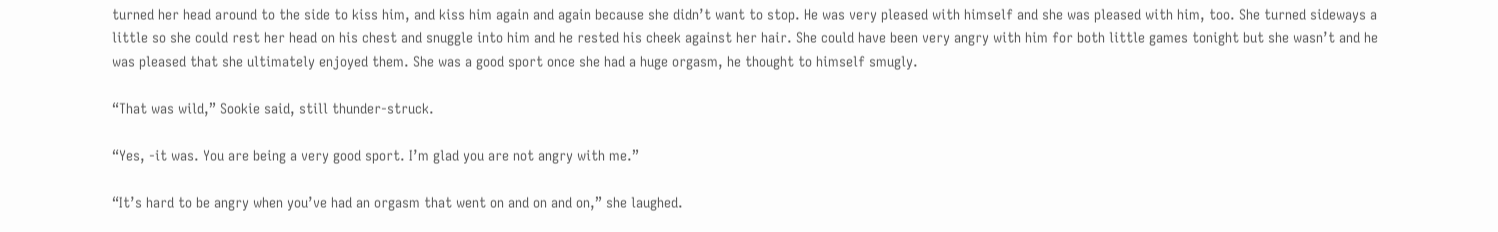turned her head around to the side to kiss him, and kiss him again and again because she didn’t want to stop. He was very pleased with himself and she was pleased with him, too. She turned sideways a little so she could rest her head on his chest and snuggle into him and he rested his cheek against her hair. She could have been very angry with him for both little games tonight but she wasn’t and he was pleased that she ultimately enjoyed them. She was a good sport once she had a huge orgasm, he thought to himself smugly.

“That was wild,” Sookie said, still thunder-struck.

“Yes, -it was. You are being a very good sport. I’m glad you are not angry with me.”

“It’s hard to be angry when you’ve had an orgasm that went on and on and on,” she laughed.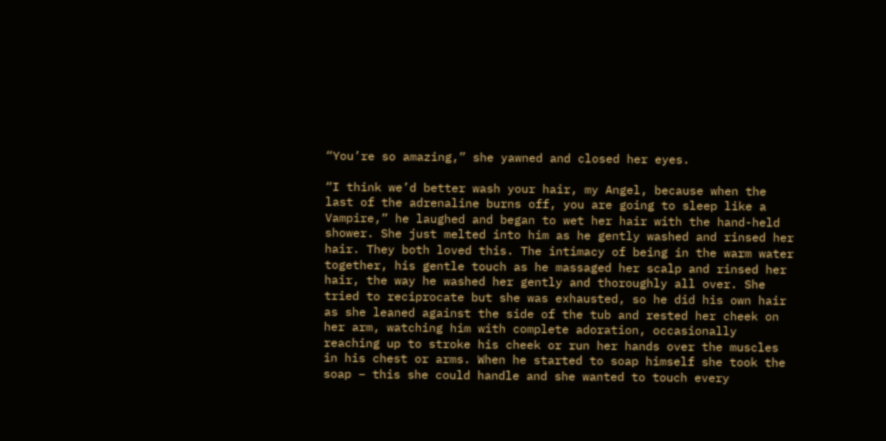“You’re so amazing,” she yawned and closed her eyes.

“I think we’d better wash your hair, my Angel, because when the last of the adrenaline burns off, you are going to sleep like a Vampire,” he laughed and began to wet her hair with the hand-held shower. She just melted into him as he gently washed and rinsed her hair. They both loved this. The intimacy of being in the warm water together, his gentle touch as he massaged her scalp and rinsed her hair, the way he washed her gently and thoroughly all over. She tried to reciprocate but she was exhausted, so he did his own hair as she leaned against the side of the tub and rested her cheek on her arm, watching him with complete adoration, occasionally reaching up to stroke his cheek or run her hands over the muscles in his chest or arms. When he started to soap himself she took the soap – this she could handle and she wanted to touch every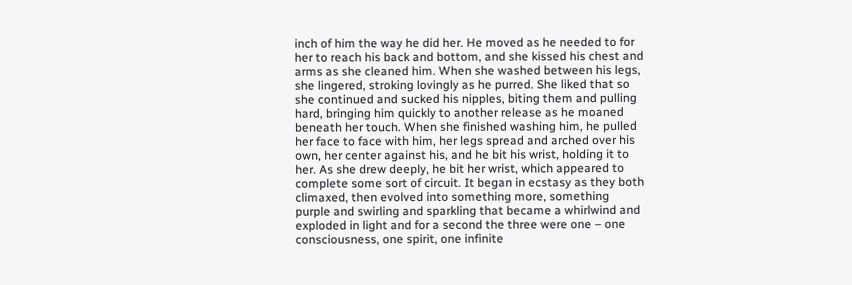inch of him the way he did her. He moved as he needed to for her to reach his back and bottom, and she kissed his chest and arms as she cleaned him. When she washed between his legs, she lingered, stroking lovingly as he purred. She liked that so she continued and sucked his nipples, biting them and pulling hard, bringing him quickly to another release as he moaned beneath her touch. When she finished washing him, he pulled her face to face with him, her legs spread and arched over his own, her center against his, and he bit his wrist, holding it to her. As she drew deeply, he bit her wrist, which appeared to complete some sort of circuit. It began in ecstasy as they both climaxed, then evolved into something more, something purple and swirling and sparkling that became a whirlwind and exploded in light and for a second the three were one – one consciousness, one spirit, one infinite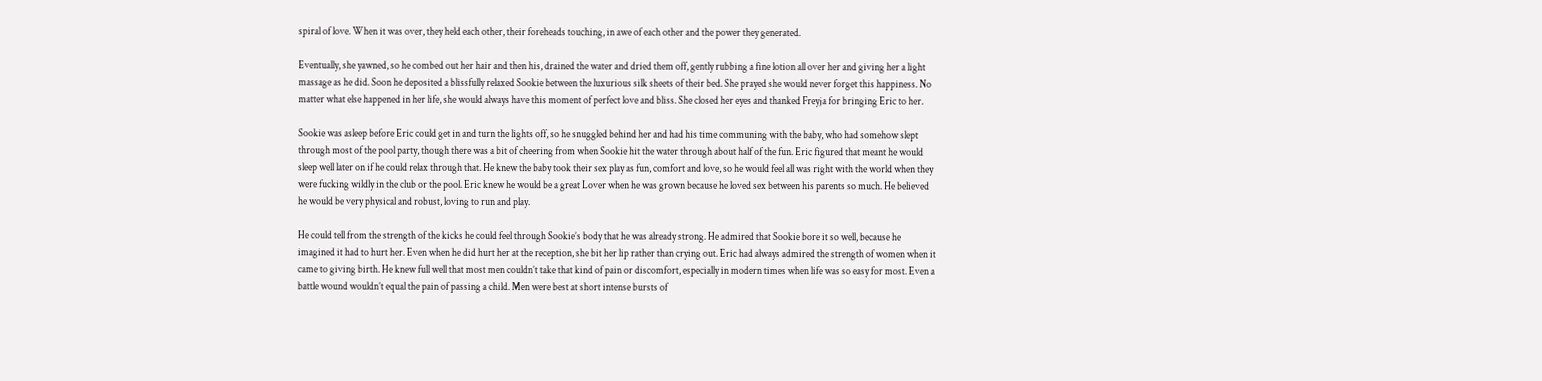spiral of love. When it was over, they held each other, their foreheads touching, in awe of each other and the power they generated.

Eventually, she yawned, so he combed out her hair and then his, drained the water and dried them off, gently rubbing a fine lotion all over her and giving her a light massage as he did. Soon he deposited a blissfully relaxed Sookie between the luxurious silk sheets of their bed. She prayed she would never forget this happiness. No matter what else happened in her life, she would always have this moment of perfect love and bliss. She closed her eyes and thanked Freyja for bringing Eric to her.

Sookie was asleep before Eric could get in and turn the lights off, so he snuggled behind her and had his time communing with the baby, who had somehow slept through most of the pool party, though there was a bit of cheering from when Sookie hit the water through about half of the fun. Eric figured that meant he would sleep well later on if he could relax through that. He knew the baby took their sex play as fun, comfort and love, so he would feel all was right with the world when they were fucking wildly in the club or the pool. Eric knew he would be a great Lover when he was grown because he loved sex between his parents so much. He believed he would be very physical and robust, loving to run and play.

He could tell from the strength of the kicks he could feel through Sookie’s body that he was already strong. He admired that Sookie bore it so well, because he imagined it had to hurt her. Even when he did hurt her at the reception, she bit her lip rather than crying out. Eric had always admired the strength of women when it came to giving birth. He knew full well that most men couldn’t take that kind of pain or discomfort, especially in modern times when life was so easy for most. Even a battle wound wouldn’t equal the pain of passing a child. Men were best at short intense bursts of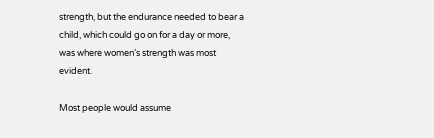strength, but the endurance needed to bear a child, which could go on for a day or more, was where women’s strength was most evident.

Most people would assume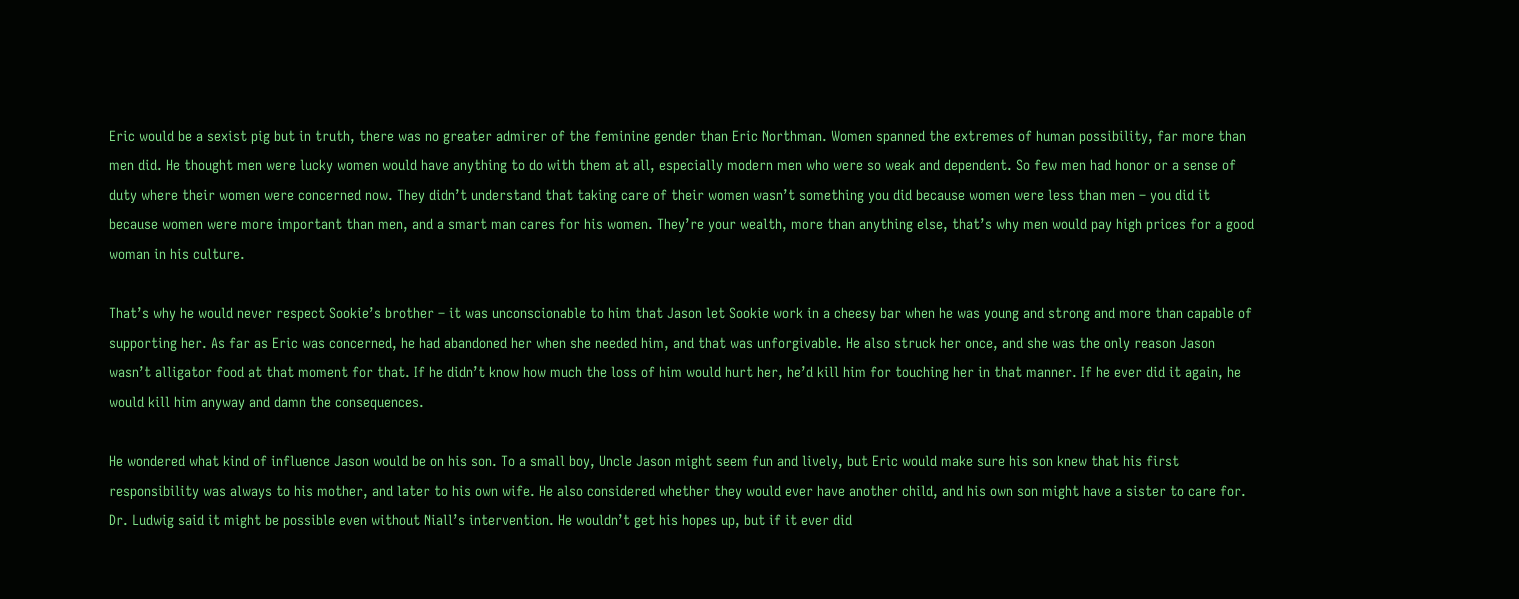Eric would be a sexist pig but in truth, there was no greater admirer of the feminine gender than Eric Northman. Women spanned the extremes of human possibility, far more than men did. He thought men were lucky women would have anything to do with them at all, especially modern men who were so weak and dependent. So few men had honor or a sense of duty where their women were concerned now. They didn’t understand that taking care of their women wasn’t something you did because women were less than men – you did it because women were more important than men, and a smart man cares for his women. They’re your wealth, more than anything else, that’s why men would pay high prices for a good woman in his culture.

That’s why he would never respect Sookie’s brother – it was unconscionable to him that Jason let Sookie work in a cheesy bar when he was young and strong and more than capable of supporting her. As far as Eric was concerned, he had abandoned her when she needed him, and that was unforgivable. He also struck her once, and she was the only reason Jason wasn’t alligator food at that moment for that. If he didn’t know how much the loss of him would hurt her, he’d kill him for touching her in that manner. If he ever did it again, he would kill him anyway and damn the consequences.

He wondered what kind of influence Jason would be on his son. To a small boy, Uncle Jason might seem fun and lively, but Eric would make sure his son knew that his first responsibility was always to his mother, and later to his own wife. He also considered whether they would ever have another child, and his own son might have a sister to care for. Dr. Ludwig said it might be possible even without Niall’s intervention. He wouldn’t get his hopes up, but if it ever did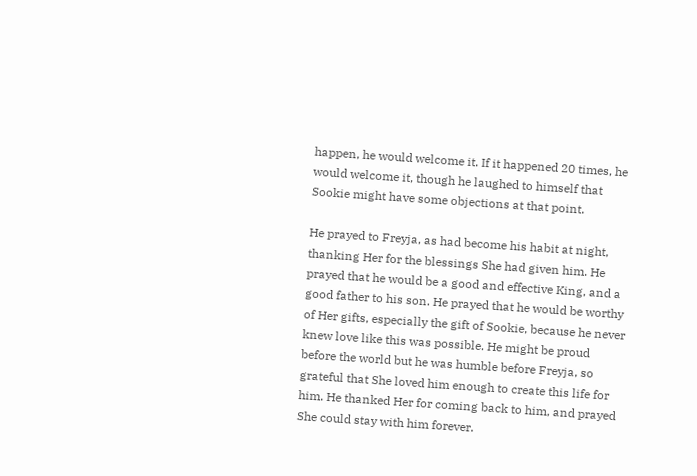happen, he would welcome it. If it happened 20 times, he would welcome it, though he laughed to himself that Sookie might have some objections at that point.

He prayed to Freyja, as had become his habit at night, thanking Her for the blessings She had given him. He prayed that he would be a good and effective King, and a good father to his son. He prayed that he would be worthy of Her gifts, especially the gift of Sookie, because he never knew love like this was possible. He might be proud before the world but he was humble before Freyja, so grateful that She loved him enough to create this life for him. He thanked Her for coming back to him, and prayed She could stay with him forever.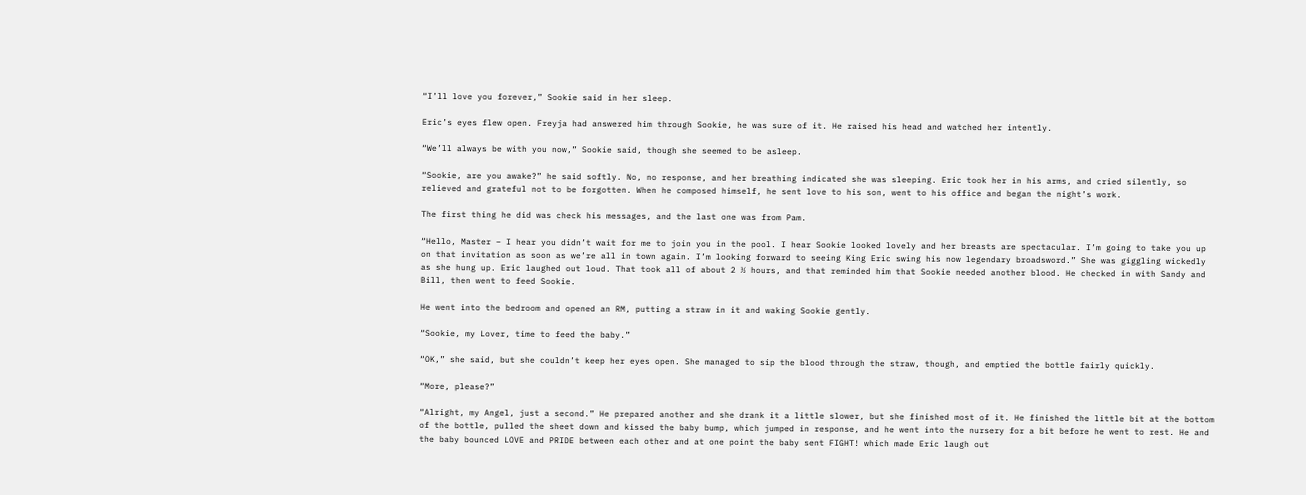“I’ll love you forever,” Sookie said in her sleep.

Eric’s eyes flew open. Freyja had answered him through Sookie, he was sure of it. He raised his head and watched her intently.

“We’ll always be with you now,” Sookie said, though she seemed to be asleep.

“Sookie, are you awake?” he said softly. No, no response, and her breathing indicated she was sleeping. Eric took her in his arms, and cried silently, so relieved and grateful not to be forgotten. When he composed himself, he sent love to his son, went to his office and began the night’s work.

The first thing he did was check his messages, and the last one was from Pam.

“Hello, Master – I hear you didn’t wait for me to join you in the pool. I hear Sookie looked lovely and her breasts are spectacular. I’m going to take you up on that invitation as soon as we’re all in town again. I’m looking forward to seeing King Eric swing his now legendary broadsword.” She was giggling wickedly as she hung up. Eric laughed out loud. That took all of about 2 ½ hours, and that reminded him that Sookie needed another blood. He checked in with Sandy and Bill, then went to feed Sookie.

He went into the bedroom and opened an RM, putting a straw in it and waking Sookie gently.

“Sookie, my Lover, time to feed the baby.”

“OK,” she said, but she couldn’t keep her eyes open. She managed to sip the blood through the straw, though, and emptied the bottle fairly quickly.

“More, please?”

“Alright, my Angel, just a second.” He prepared another and she drank it a little slower, but she finished most of it. He finished the little bit at the bottom of the bottle, pulled the sheet down and kissed the baby bump, which jumped in response, and he went into the nursery for a bit before he went to rest. He and the baby bounced LOVE and PRIDE between each other and at one point the baby sent FIGHT! which made Eric laugh out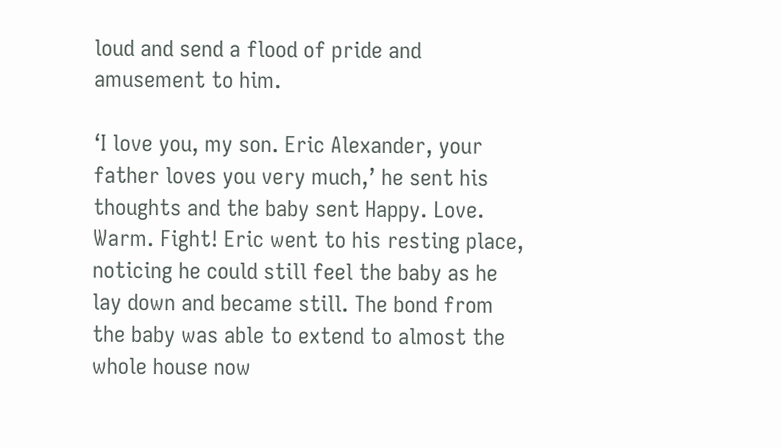loud and send a flood of pride and amusement to him.

‘I love you, my son. Eric Alexander, your father loves you very much,’ he sent his thoughts and the baby sent Happy. Love. Warm. Fight! Eric went to his resting place, noticing he could still feel the baby as he lay down and became still. The bond from the baby was able to extend to almost the whole house now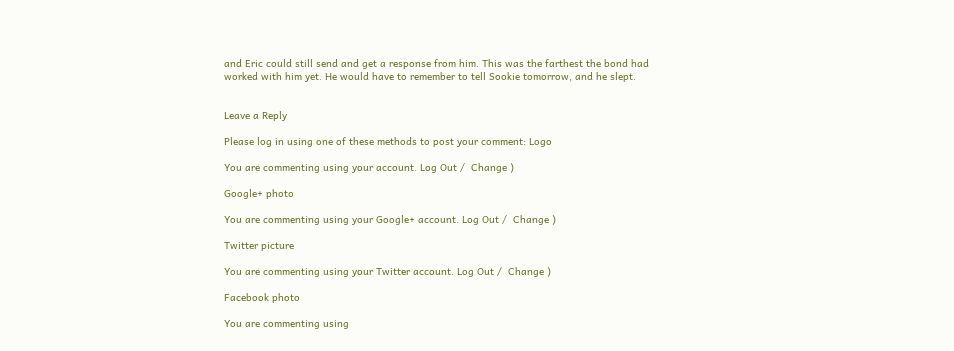and Eric could still send and get a response from him. This was the farthest the bond had worked with him yet. He would have to remember to tell Sookie tomorrow, and he slept.


Leave a Reply

Please log in using one of these methods to post your comment: Logo

You are commenting using your account. Log Out /  Change )

Google+ photo

You are commenting using your Google+ account. Log Out /  Change )

Twitter picture

You are commenting using your Twitter account. Log Out /  Change )

Facebook photo

You are commenting using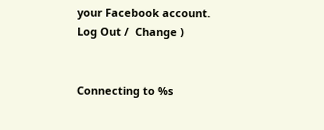your Facebook account. Log Out /  Change )


Connecting to %s